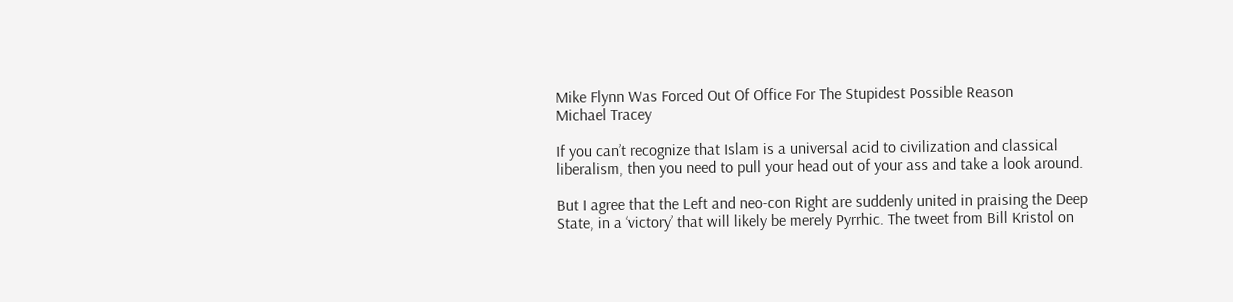Mike Flynn Was Forced Out Of Office For The Stupidest Possible Reason
Michael Tracey

If you can’t recognize that Islam is a universal acid to civilization and classical liberalism, then you need to pull your head out of your ass and take a look around.

But I agree that the Left and neo-con Right are suddenly united in praising the Deep State, in a ‘victory’ that will likely be merely Pyrrhic. The tweet from Bill Kristol on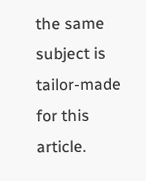the same subject is tailor-made for this article.